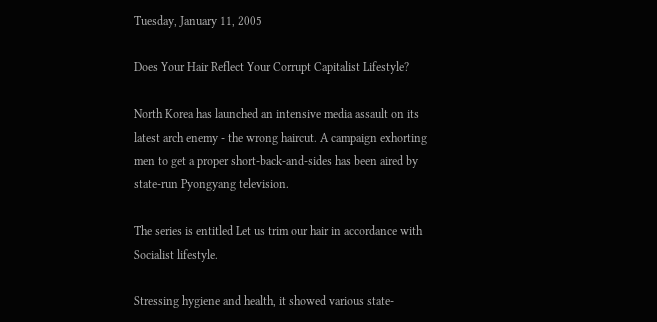Tuesday, January 11, 2005

Does Your Hair Reflect Your Corrupt Capitalist Lifestyle?

North Korea has launched an intensive media assault on its latest arch enemy - the wrong haircut. A campaign exhorting men to get a proper short-back-and-sides has been aired by state-run Pyongyang television.

The series is entitled Let us trim our hair in accordance with Socialist lifestyle.

Stressing hygiene and health, it showed various state-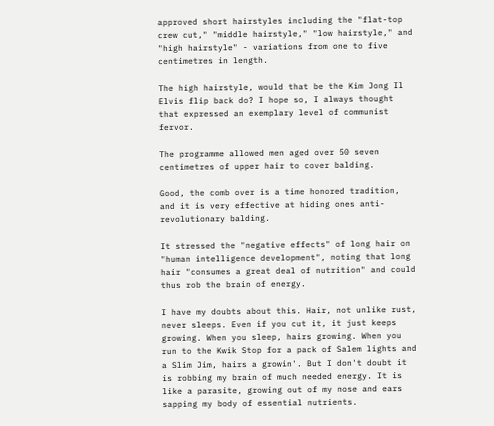approved short hairstyles including the "flat-top crew cut," "middle hairstyle," "low hairstyle," and "high hairstyle" - variations from one to five centimetres in length.

The high hairstyle, would that be the Kim Jong Il Elvis flip back do? I hope so, I always thought that expressed an exemplary level of communist fervor.

The programme allowed men aged over 50 seven centimetres of upper hair to cover balding.

Good, the comb over is a time honored tradition, and it is very effective at hiding ones anti-revolutionary balding.

It stressed the "negative effects" of long hair on "human intelligence development", noting that long hair "consumes a great deal of nutrition" and could thus rob the brain of energy.

I have my doubts about this. Hair, not unlike rust, never sleeps. Even if you cut it, it just keeps growing. When you sleep, hairs growing. When you run to the Kwik Stop for a pack of Salem lights and a Slim Jim, hairs a growin'. But I don't doubt it is robbing my brain of much needed energy. It is like a parasite, growing out of my nose and ears sapping my body of essential nutrients.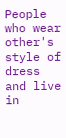People who wear other's style of dress and live in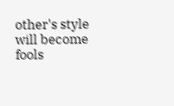other's style will become fools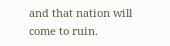and that nation will come to ruin.